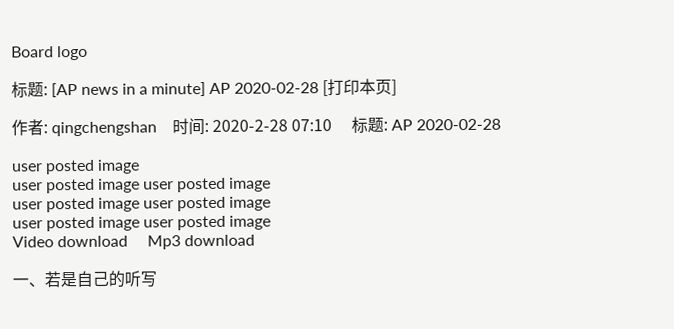Board logo

标题: [AP news in a minute] AP 2020-02-28 [打印本页]

作者: qingchengshan    时间: 2020-2-28 07:10     标题: AP 2020-02-28

user posted image
user posted image user posted image
user posted image user posted image
user posted image user posted image
Video download     Mp3 download

一、若是自己的听写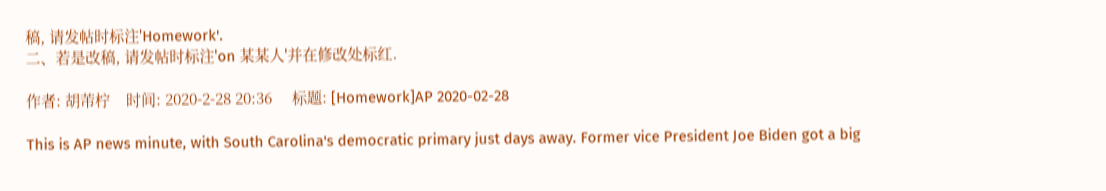稿, 请发帖时标注'Homework'.
二、若是改稿, 请发帖时标注'on 某某人'并在修改处标红.

作者: 胡芾柠    时间: 2020-2-28 20:36     标题: [Homework]AP 2020-02-28

This is AP news minute, with South Carolina's democratic primary just days away. Former vice President Joe Biden got a big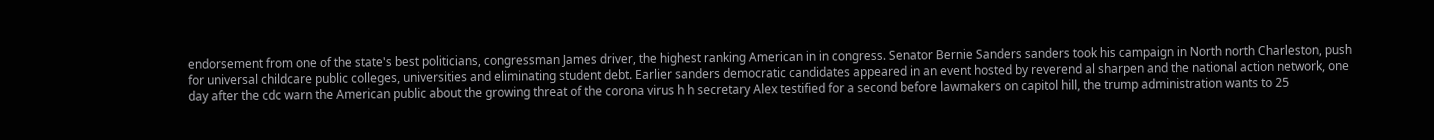endorsement from one of the state's best politicians, congressman James driver, the highest ranking American in in congress. Senator Bernie Sanders sanders took his campaign in North north Charleston, push for universal childcare public colleges, universities and eliminating student debt. Earlier sanders democratic candidates appeared in an event hosted by reverend al sharpen and the national action network, one day after the cdc warn the American public about the growing threat of the corona virus h h secretary Alex testified for a second before lawmakers on capitol hill, the trump administration wants to 25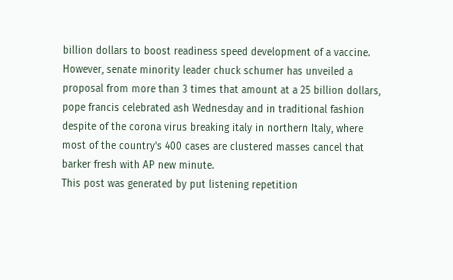billion dollars to boost readiness speed development of a vaccine. However, senate minority leader chuck schumer has unveiled a proposal from more than 3 times that amount at a 25 billion dollars, pope francis celebrated ash Wednesday and in traditional fashion despite of the corona virus breaking italy in northern Italy, where most of the country's 400 cases are clustered masses cancel that barker fresh with AP new minute.
This post was generated by put listening repetition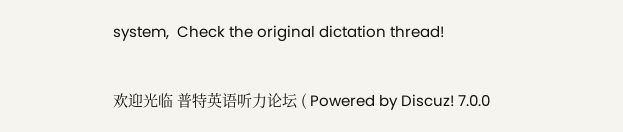system,  Check the original dictation thread!

欢迎光临 普特英语听力论坛 ( Powered by Discuz! 7.0.0